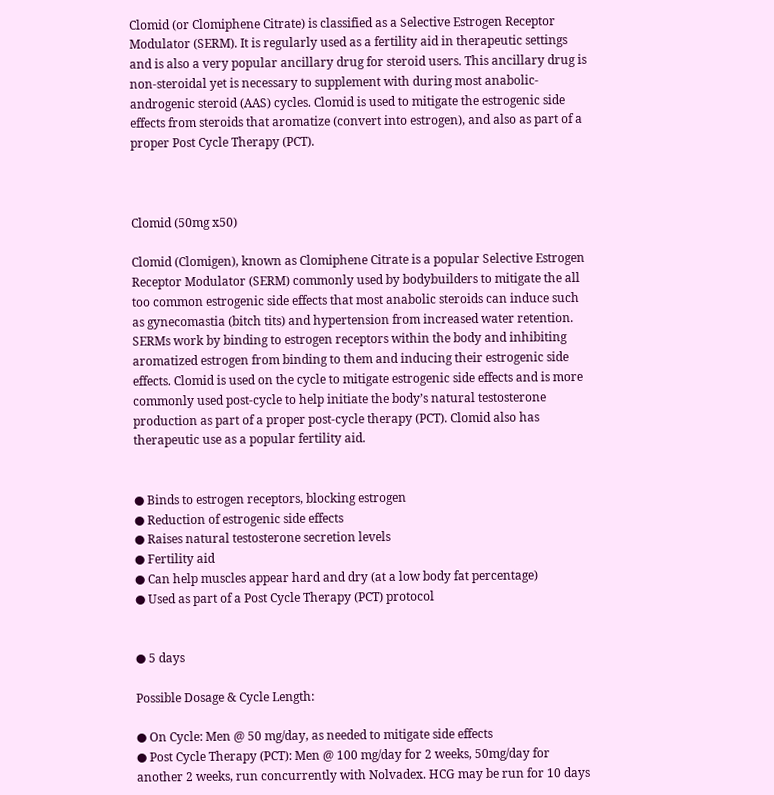Clomid (or Clomiphene Citrate) is classified as a Selective Estrogen Receptor Modulator (SERM). It is regularly used as a fertility aid in therapeutic settings and is also a very popular ancillary drug for steroid users. This ancillary drug is non-steroidal yet is necessary to supplement with during most anabolic-androgenic steroid (AAS) cycles. Clomid is used to mitigate the estrogenic side effects from steroids that aromatize (convert into estrogen), and also as part of a proper Post Cycle Therapy (PCT).



Clomid (50mg x50)

Clomid (Clomigen), known as Clomiphene Citrate is a popular Selective Estrogen Receptor Modulator (SERM) commonly used by bodybuilders to mitigate the all too common estrogenic side effects that most anabolic steroids can induce such as gynecomastia (bitch tits) and hypertension from increased water retention. SERMs work by binding to estrogen receptors within the body and inhibiting aromatized estrogen from binding to them and inducing their estrogenic side effects. Clomid is used on the cycle to mitigate estrogenic side effects and is more commonly used post-cycle to help initiate the body’s natural testosterone production as part of a proper post-cycle therapy (PCT). Clomid also has therapeutic use as a popular fertility aid.


● Binds to estrogen receptors, blocking estrogen
● Reduction of estrogenic side effects
● Raises natural testosterone secretion levels
● Fertility aid
● Can help muscles appear hard and dry (at a low body fat percentage)
● Used as part of a Post Cycle Therapy (PCT) protocol


● 5 days

Possible Dosage & Cycle Length:

● On Cycle: Men @ 50 mg/day, as needed to mitigate side effects
● Post Cycle Therapy (PCT): Men @ 100 mg/day for 2 weeks, 50mg/day for another 2 weeks, run concurrently with Nolvadex. HCG may be run for 10 days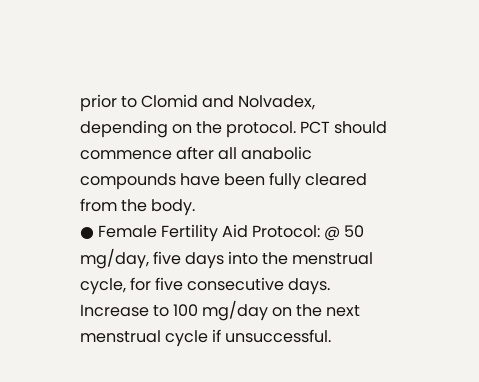prior to Clomid and Nolvadex, depending on the protocol. PCT should commence after all anabolic compounds have been fully cleared from the body.
● Female Fertility Aid Protocol: @ 50 mg/day, five days into the menstrual cycle, for five consecutive days. Increase to 100 mg/day on the next menstrual cycle if unsuccessful.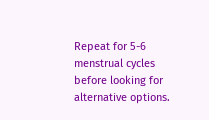Repeat for 5-6 menstrual cycles before looking for alternative options.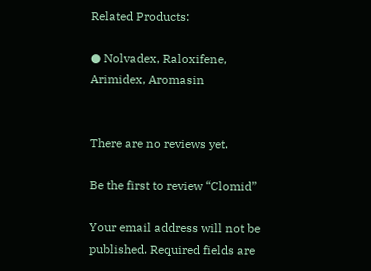Related Products:

● Nolvadex, Raloxifene, Arimidex, Aromasin


There are no reviews yet.

Be the first to review “Clomid”

Your email address will not be published. Required fields are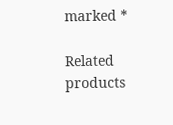marked *

Related products